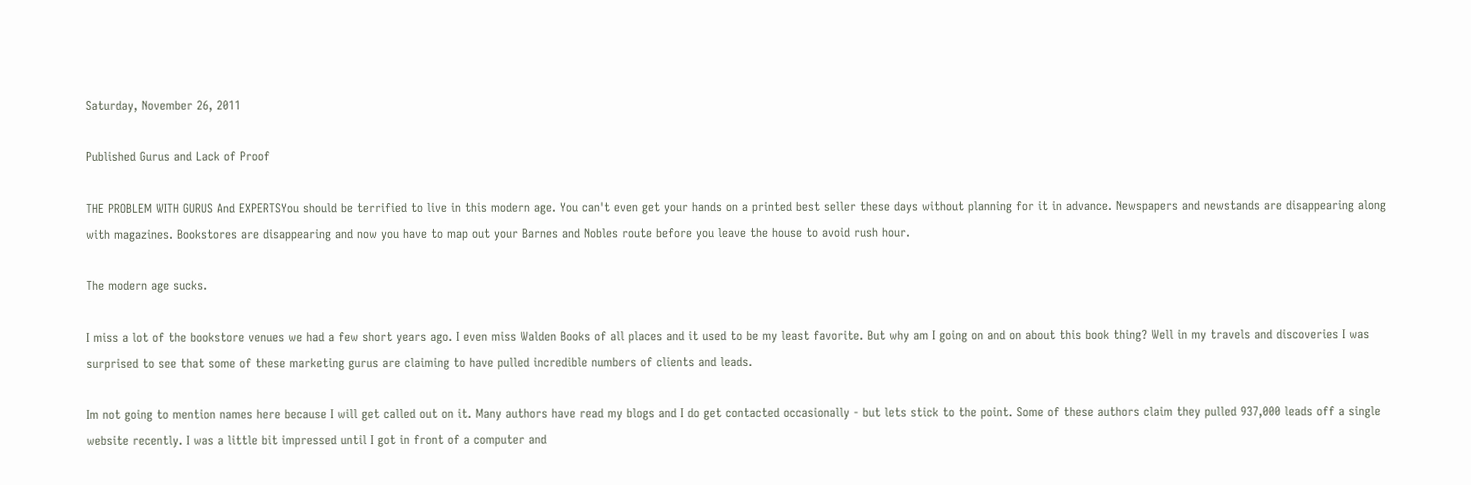Saturday, November 26, 2011

Published Gurus and Lack of Proof

THE PROBLEM WITH GURUS And EXPERTSYou should be terrified to live in this modern age. You can't even get your hands on a printed best seller these days without planning for it in advance. Newspapers and newstands are disappearing along with magazines. Bookstores are disappearing and now you have to map out your Barnes and Nobles route before you leave the house to avoid rush hour.

The modern age sucks.

I miss a lot of the bookstore venues we had a few short years ago. I even miss Walden Books of all places and it used to be my least favorite. But why am I going on and on about this book thing? Well in my travels and discoveries I was surprised to see that some of these marketing gurus are claiming to have pulled incredible numbers of clients and leads.

Im not going to mention names here because I will get called out on it. Many authors have read my blogs and I do get contacted occasionally - but lets stick to the point. Some of these authors claim they pulled 937,000 leads off a single website recently. I was a little bit impressed until I got in front of a computer and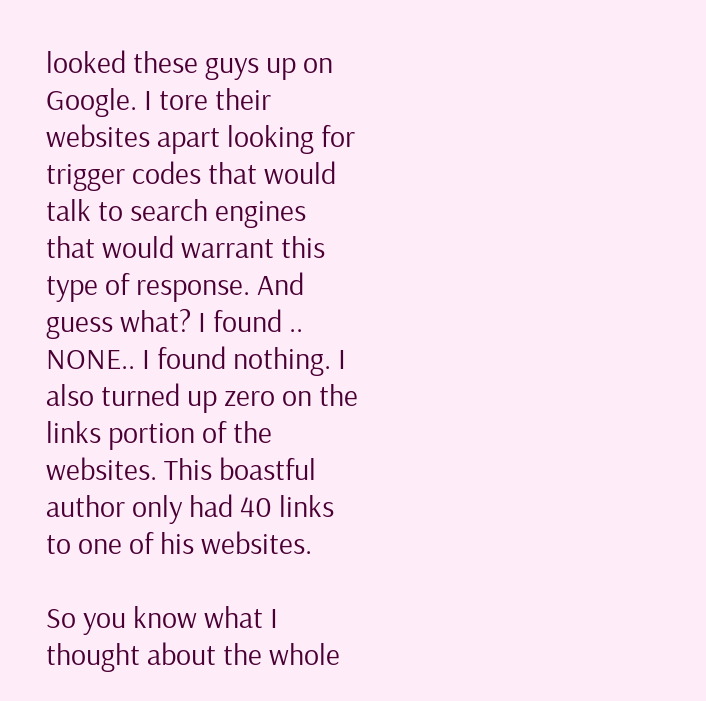looked these guys up on Google. I tore their websites apart looking for trigger codes that would talk to search engines that would warrant this type of response. And guess what? I found .. NONE.. I found nothing. I also turned up zero on the links portion of the websites. This boastful author only had 40 links to one of his websites.

So you know what I thought about the whole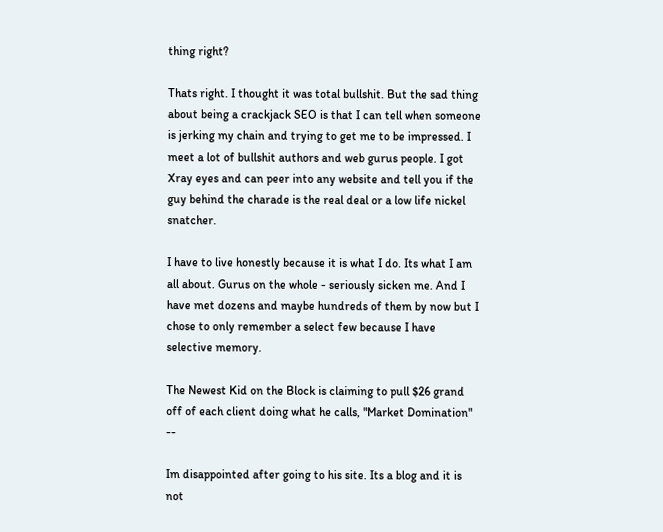thing right?

Thats right. I thought it was total bullshit. But the sad thing about being a crackjack SEO is that I can tell when someone is jerking my chain and trying to get me to be impressed. I meet a lot of bullshit authors and web gurus people. I got Xray eyes and can peer into any website and tell you if the guy behind the charade is the real deal or a low life nickel snatcher.

I have to live honestly because it is what I do. Its what I am all about. Gurus on the whole - seriously sicken me. And I have met dozens and maybe hundreds of them by now but I chose to only remember a select few because I have selective memory.

The Newest Kid on the Block is claiming to pull $26 grand off of each client doing what he calls, "Market Domination" --

Im disappointed after going to his site. Its a blog and it is not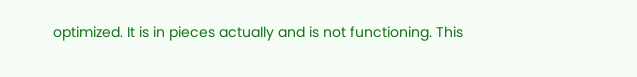optimized. It is in pieces actually and is not functioning. This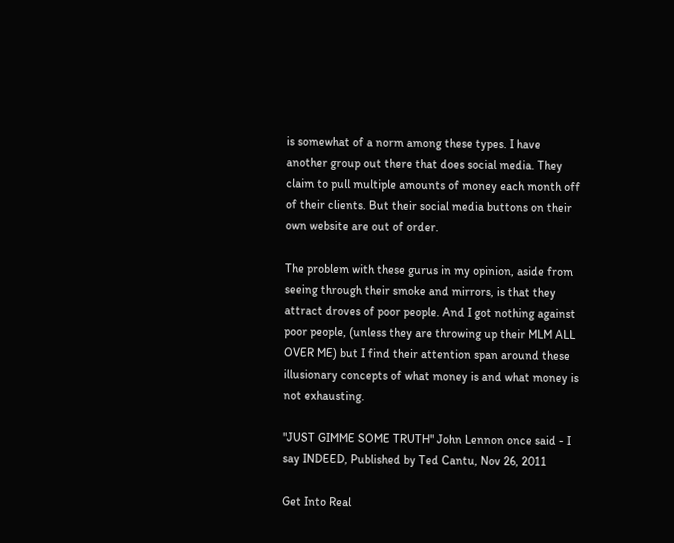is somewhat of a norm among these types. I have another group out there that does social media. They claim to pull multiple amounts of money each month off of their clients. But their social media buttons on their own website are out of order.

The problem with these gurus in my opinion, aside from seeing through their smoke and mirrors, is that they attract droves of poor people. And I got nothing against poor people, (unless they are throwing up their MLM ALL OVER ME) but I find their attention span around these illusionary concepts of what money is and what money is not exhausting.

"JUST GIMME SOME TRUTH" John Lennon once said - I say INDEED, Published by Ted Cantu, Nov 26, 2011

Get Into Real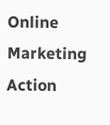Online Marketing Action